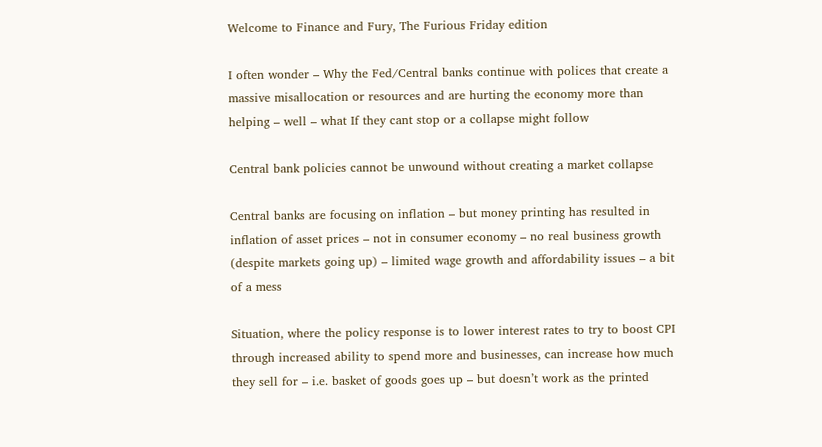Welcome to Finance and Fury, The Furious Friday edition

I often wonder – Why the Fed/Central banks continue with polices that create a massive misallocation or resources and are hurting the economy more than helping – well – what If they cant stop or a collapse might follow

Central bank policies cannot be unwound without creating a market collapse

Central banks are focusing on inflation – but money printing has resulted in inflation of asset prices – not in consumer economy – no real business growth (despite markets going up) – limited wage growth and affordability issues – a bit of a mess

Situation, where the policy response is to lower interest rates to try to boost CPI through increased ability to spend more and businesses, can increase how much they sell for – i.e. basket of goods goes up – but doesn’t work as the printed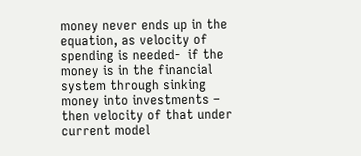money never ends up in the equation, as velocity of spending is needed-  if the money is in the financial system through sinking money into investments – then velocity of that under current model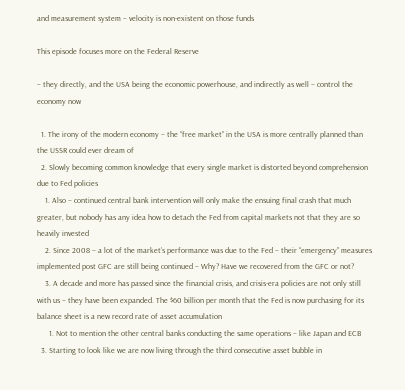and measurement system – velocity is non-existent on those funds

This episode focuses more on the Federal Reserve

– they directly, and the USA being the economic powerhouse, and indirectly as well – control the economy now

  1. The irony of the modern economy – the “free market” in the USA is more centrally planned than the USSR could ever dream of
  2. Slowly becoming common knowledge that every single market is distorted beyond comprehension due to Fed policies
    1. Also – continued central bank intervention will only make the ensuing final crash that much greater, but nobody has any idea how to detach the Fed from capital markets not that they are so heavily invested
    2. Since 2008 – a lot of the market’s performance was due to the Fed – their “emergency” measures implemented post GFC are still being continued – Why? Have we recovered from the GFC or not?
    3. A decade and more has passed since the financial crisis, and crisis-era policies are not only still with us – they have been expanded. The $60 billion per month that the Fed is now purchasing for its balance sheet is a new record rate of asset accumulation
      1. Not to mention the other central banks conducting the same operations – like Japan and ECB
  3. Starting to look like we are now living through the third consecutive asset bubble in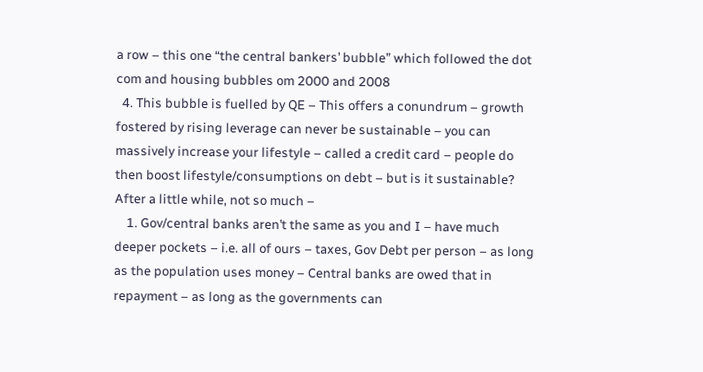a row – this one “the central bankers’ bubble” which followed the dot com and housing bubbles om 2000 and 2008
  4. This bubble is fuelled by QE – This offers a conundrum – growth fostered by rising leverage can never be sustainable – you can massively increase your lifestyle – called a credit card – people do then boost lifestyle/consumptions on debt – but is it sustainable? After a little while, not so much –
    1. Gov/central banks aren’t the same as you and I – have much deeper pockets – i.e. all of ours – taxes, Gov Debt per person – as long as the population uses money – Central banks are owed that in repayment – as long as the governments can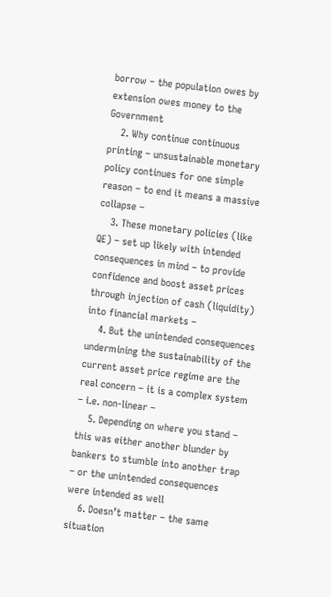borrow – the population owes by extension owes money to the Government
    2. Why continue continuous printing – unsustainable monetary policy continues for one simple reason – to end it means a massive collapse –
    3. These monetary policies (like QE) – set up likely with intended consequences in mind – to provide confidence and boost asset prices through injection of cash (liquidity) into financial markets –
    4. But the unintended consequences undermining the sustainability of the current asset price regime are the real concern – it is a complex system – i.e. non-linear –
    5. Depending on where you stand – this was either another blunder by bankers to stumble into another trap – or the unintended consequences were intended as well
    6. Doesn’t matter – the same situation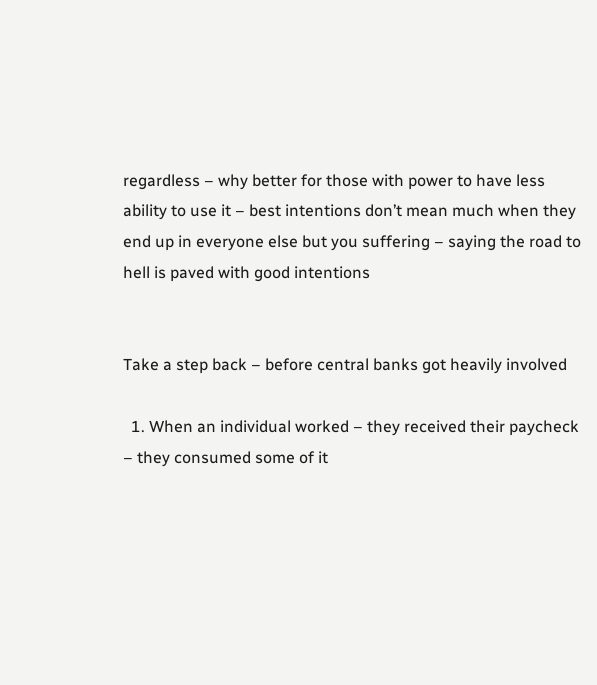regardless – why better for those with power to have less ability to use it – best intentions don’t mean much when they end up in everyone else but you suffering – saying the road to hell is paved with good intentions


Take a step back – before central banks got heavily involved

  1. When an individual worked – they received their paycheck – they consumed some of it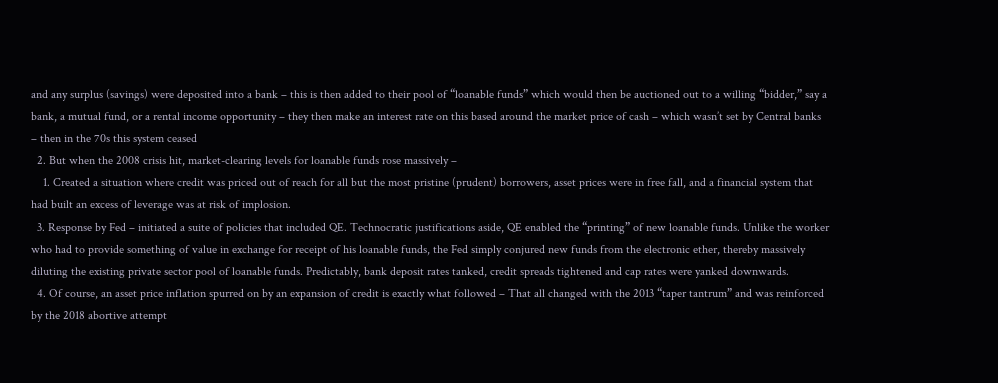and any surplus (savings) were deposited into a bank – this is then added to their pool of “loanable funds” which would then be auctioned out to a willing “bidder,” say a bank, a mutual fund, or a rental income opportunity – they then make an interest rate on this based around the market price of cash – which wasn’t set by Central banks – then in the 70s this system ceased
  2. But when the 2008 crisis hit, market-clearing levels for loanable funds rose massively –
    1. Created a situation where credit was priced out of reach for all but the most pristine (prudent) borrowers, asset prices were in free fall, and a financial system that had built an excess of leverage was at risk of implosion.
  3. Response by Fed – initiated a suite of policies that included QE. Technocratic justifications aside, QE enabled the “printing” of new loanable funds. Unlike the worker who had to provide something of value in exchange for receipt of his loanable funds, the Fed simply conjured new funds from the electronic ether, thereby massively diluting the existing private sector pool of loanable funds. Predictably, bank deposit rates tanked, credit spreads tightened and cap rates were yanked downwards.
  4. Of course, an asset price inflation spurred on by an expansion of credit is exactly what followed – That all changed with the 2013 “taper tantrum” and was reinforced by the 2018 abortive attempt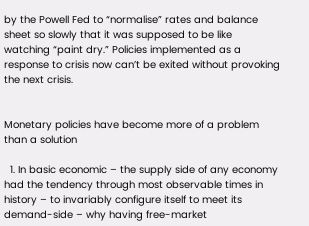by the Powell Fed to “normalise” rates and balance sheet so slowly that it was supposed to be like watching “paint dry.” Policies implemented as a response to crisis now can’t be exited without provoking the next crisis.


Monetary policies have become more of a problem than a solution

  1. In basic economic – the supply side of any economy had the tendency through most observable times in history – to invariably configure itself to meet its demand-side – why having free-market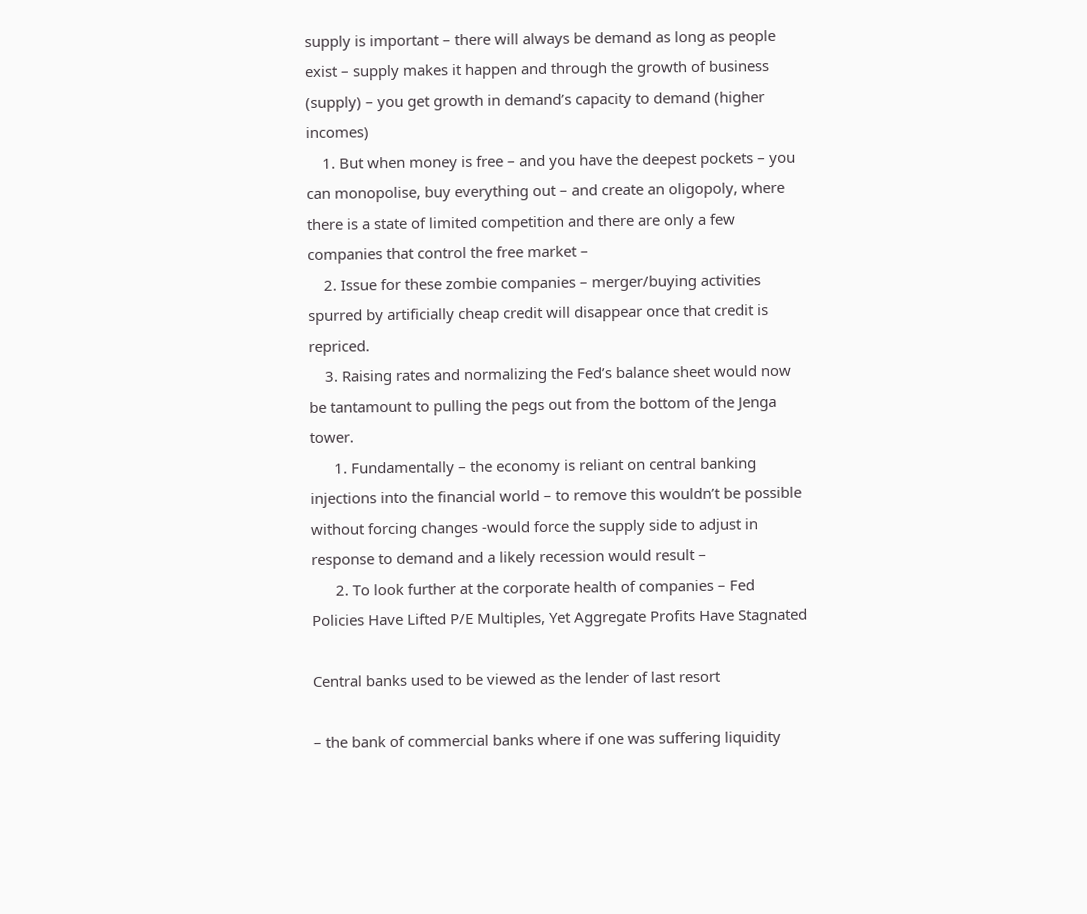supply is important – there will always be demand as long as people exist – supply makes it happen and through the growth of business (supply) – you get growth in demand’s capacity to demand (higher incomes)
    1. But when money is free – and you have the deepest pockets – you can monopolise, buy everything out – and create an oligopoly, where there is a state of limited competition and there are only a few companies that control the free market –
    2. Issue for these zombie companies – merger/buying activities spurred by artificially cheap credit will disappear once that credit is repriced.
    3. Raising rates and normalizing the Fed’s balance sheet would now be tantamount to pulling the pegs out from the bottom of the Jenga tower.
      1. Fundamentally – the economy is reliant on central banking injections into the financial world – to remove this wouldn’t be possible without forcing changes -would force the supply side to adjust in response to demand and a likely recession would result –
      2. To look further at the corporate health of companies – Fed Policies Have Lifted P/E Multiples, Yet Aggregate Profits Have Stagnated

Central banks used to be viewed as the lender of last resort

– the bank of commercial banks where if one was suffering liquidity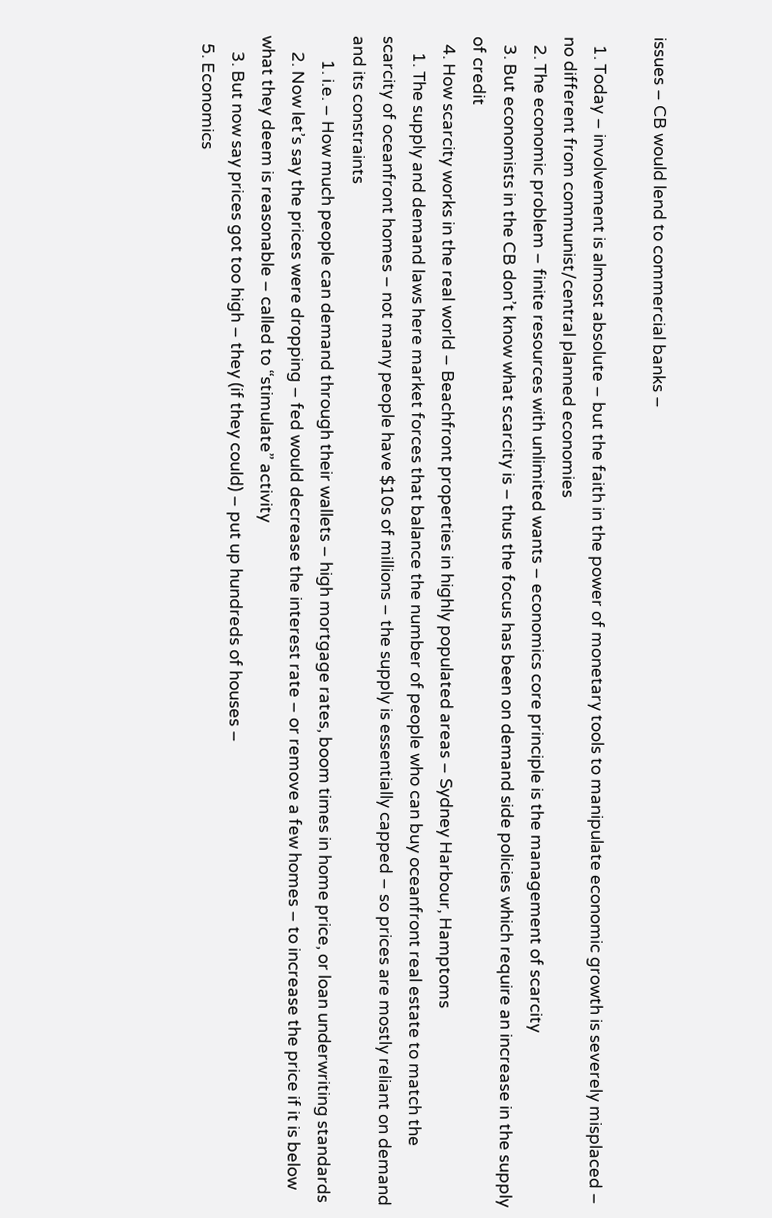issues – CB would lend to commercial banks –

  1. Today – involvement is almost absolute – but the faith in the power of monetary tools to manipulate economic growth is severely misplaced – no different from communist/central planned economies
  2. The economic problem – finite resources with unlimited wants – economics core principle is the management of scarcity
  3. But economists in the CB don’t know what scarcity is – thus the focus has been on demand side policies which require an increase in the supply of credit
  4. How scarcity works in the real world – Beachfront properties in highly populated areas – Sydney Harbour, Hamptoms
    1. The supply and demand laws here market forces that balance the number of people who can buy oceanfront real estate to match the scarcity of oceanfront homes – not many people have $10s of millions – the supply is essentially capped – so prices are mostly reliant on demand and its constraints
      1. i.e. – How much people can demand through their wallets – high mortgage rates, boom times in home price, or loan underwriting standards
    2. Now let’s say the prices were dropping – fed would decrease the interest rate – or remove a few homes – to increase the price if it is below what they deem is reasonable – called to “stimulate” activity
    3. But now say prices got too high – they (if they could) – put up hundreds of houses –
  5. Economics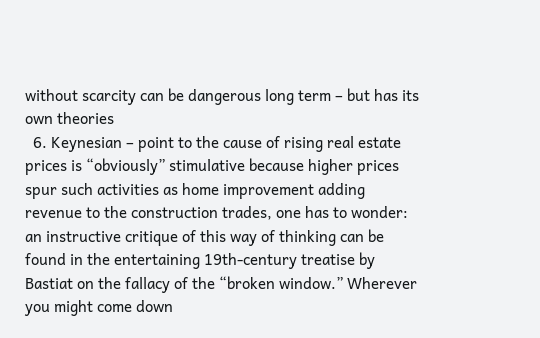without scarcity can be dangerous long term – but has its own theories
  6. Keynesian – point to the cause of rising real estate prices is “obviously” stimulative because higher prices spur such activities as home improvement adding revenue to the construction trades, one has to wonder: an instructive critique of this way of thinking can be found in the entertaining 19th-century treatise by Bastiat on the fallacy of the “broken window.” Wherever you might come down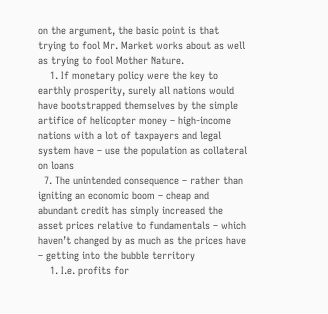on the argument, the basic point is that trying to fool Mr. Market works about as well as trying to fool Mother Nature.
    1. If monetary policy were the key to earthly prosperity, surely all nations would have bootstrapped themselves by the simple artifice of helicopter money – high-income nations with a lot of taxpayers and legal system have – use the population as collateral on loans
  7. The unintended consequence – rather than igniting an economic boom – cheap and abundant credit has simply increased the asset prices relative to fundamentals – which haven’t changed by as much as the prices have – getting into the bubble territory
    1. I.e. profits for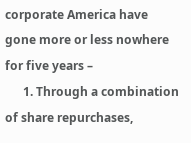corporate America have gone more or less nowhere for five years –
      1. Through a combination of share repurchases,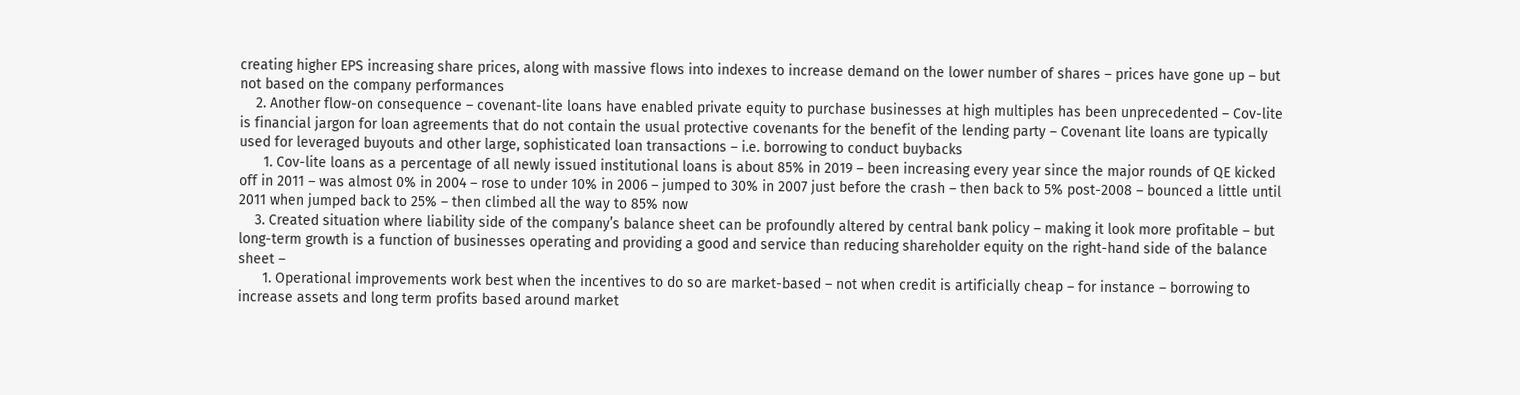creating higher EPS increasing share prices, along with massive flows into indexes to increase demand on the lower number of shares – prices have gone up – but not based on the company performances
    2. Another flow-on consequence – covenant-lite loans have enabled private equity to purchase businesses at high multiples has been unprecedented – Cov-lite is financial jargon for loan agreements that do not contain the usual protective covenants for the benefit of the lending party – Covenant lite loans are typically used for leveraged buyouts and other large, sophisticated loan transactions – i.e. borrowing to conduct buybacks
      1. Cov-lite loans as a percentage of all newly issued institutional loans is about 85% in 2019 – been increasing every year since the major rounds of QE kicked off in 2011 – was almost 0% in 2004 – rose to under 10% in 2006 – jumped to 30% in 2007 just before the crash – then back to 5% post-2008 – bounced a little until 2011 when jumped back to 25% – then climbed all the way to 85% now
    3. Created situation where liability side of the company’s balance sheet can be profoundly altered by central bank policy – making it look more profitable – but long-term growth is a function of businesses operating and providing a good and service than reducing shareholder equity on the right-hand side of the balance sheet –
      1. Operational improvements work best when the incentives to do so are market-based – not when credit is artificially cheap – for instance – borrowing to increase assets and long term profits based around market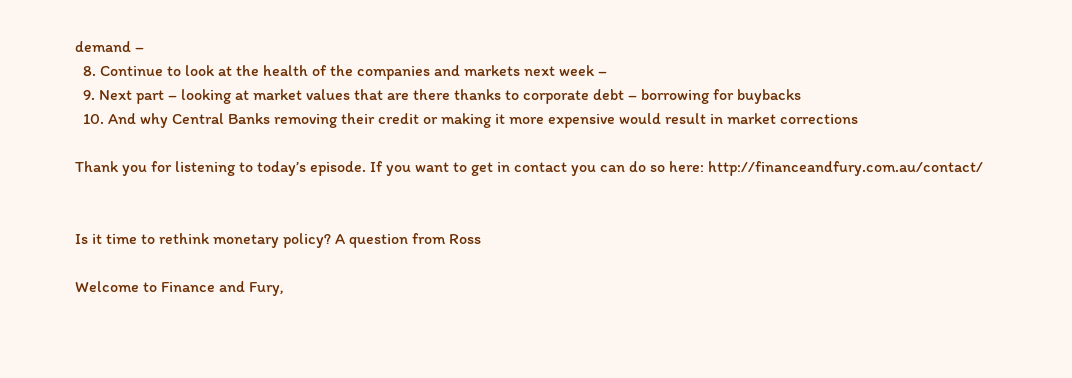demand –
  8. Continue to look at the health of the companies and markets next week –
  9. Next part – looking at market values that are there thanks to corporate debt – borrowing for buybacks
  10. And why Central Banks removing their credit or making it more expensive would result in market corrections

Thank you for listening to today’s episode. If you want to get in contact you can do so here: http://financeandfury.com.au/contact/


Is it time to rethink monetary policy? A question from Ross

Welcome to Finance and Fury,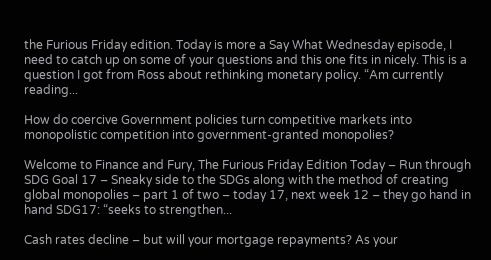the Furious Friday edition. Today is more a Say What Wednesday episode, I need to catch up on some of your questions and this one fits in nicely. This is a question I got from Ross about rethinking monetary policy. “Am currently reading...

How do coercive Government policies turn competitive markets into monopolistic competition into government-granted monopolies?

Welcome to Finance and Fury, The Furious Friday Edition Today – Run through SDG Goal 17 – Sneaky side to the SDGs along with the method of creating global monopolies – part 1 of two – today 17, next week 12 – they go hand in hand SDG17: “seeks to strengthen...

Cash rates decline – but will your mortgage repayments? As your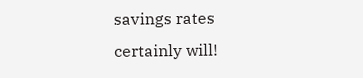savings rates certainly will!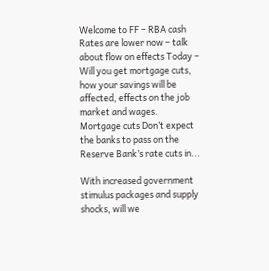Welcome to FF – RBA cash Rates are lower now – talk about flow on effects Today – Will you get mortgage cuts, how your savings will be affected, effects on the job market and wages.   Mortgage cuts Don’t expect the banks to pass on the Reserve Bank’s rate cuts in...

With increased government stimulus packages and supply shocks, will we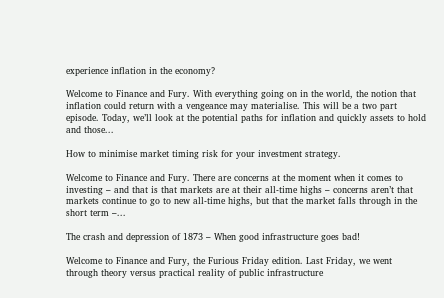experience inflation in the economy?

Welcome to Finance and Fury. With everything going on in the world, the notion that inflation could return with a vengeance may materialise. This will be a two part episode. Today, we’ll look at the potential paths for inflation and quickly assets to hold and those...

How to minimise market timing risk for your investment strategy.

Welcome to Finance and Fury. There are concerns at the moment when it comes to investing – and that is that markets are at their all-time highs – concerns aren’t that markets continue to go to new all-time highs, but that the market falls through in the short term –...

The crash and depression of 1873 – When good infrastructure goes bad!

Welcome to Finance and Fury, the Furious Friday edition. Last Friday, we went through theory versus practical reality of public infrastructure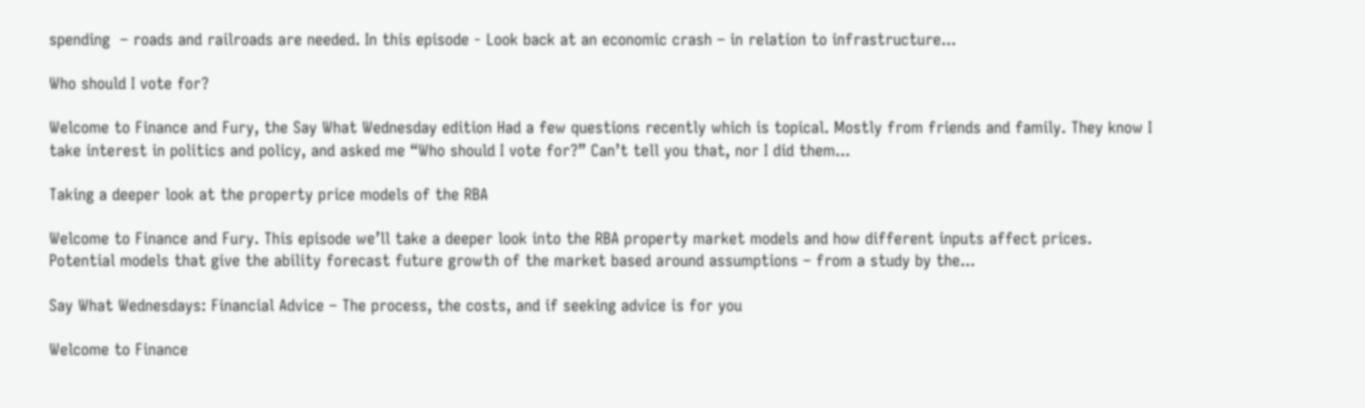spending  – roads and railroads are needed. In this episode - Look back at an economic crash – in relation to infrastructure...

Who should I vote for?

Welcome to Finance and Fury, the Say What Wednesday edition Had a few questions recently which is topical. Mostly from friends and family. They know I take interest in politics and policy, and asked me “Who should I vote for?” Can’t tell you that, nor I did them...

Taking a deeper look at the property price models of the RBA

Welcome to Finance and Fury. This episode we’ll take a deeper look into the RBA property market models and how different inputs affect prices. Potential models that give the ability forecast future growth of the market based around assumptions – from a study by the...

Say What Wednesdays: Financial Advice – The process, the costs, and if seeking advice is for you

Welcome to Finance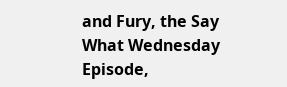and Fury, the Say What Wednesday Episode,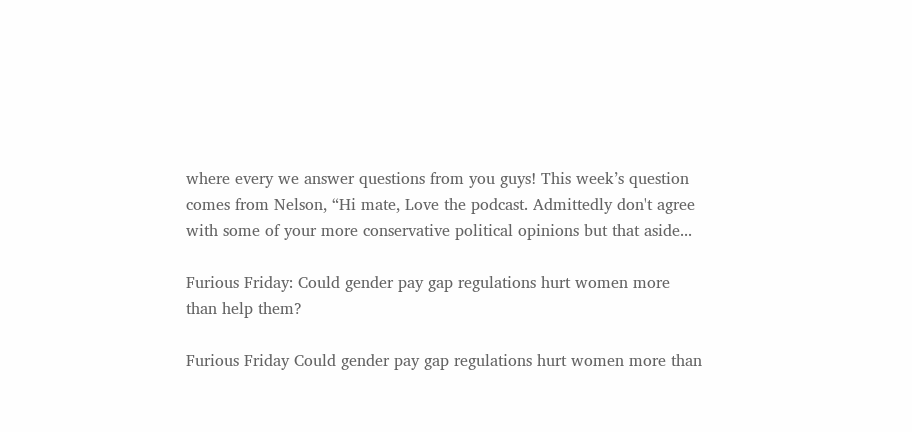where every we answer questions from you guys! This week’s question comes from Nelson, “Hi mate, Love the podcast. Admittedly don't agree with some of your more conservative political opinions but that aside...

Furious Friday: Could gender pay gap regulations hurt women more than help them?

Furious Friday Could gender pay gap regulations hurt women more than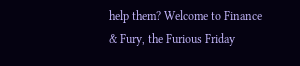help them? Welcome to Finance & Fury, the Furious Friday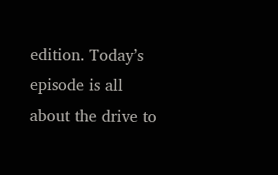edition. Today’s episode is all about the drive to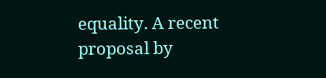equality. A recent proposal by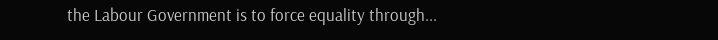the Labour Government is to force equality through...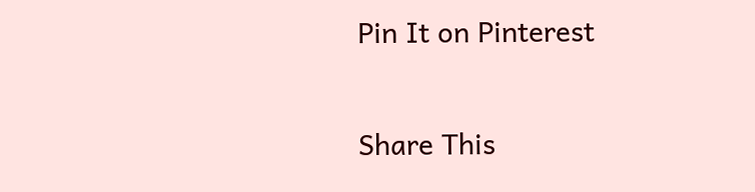Pin It on Pinterest

Share This